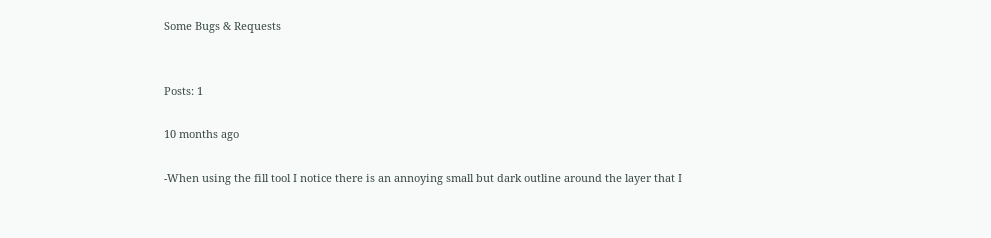Some Bugs & Requests


Posts: 1

10 months ago

-When using the fill tool I notice there is an annoying small but dark outline around the layer that I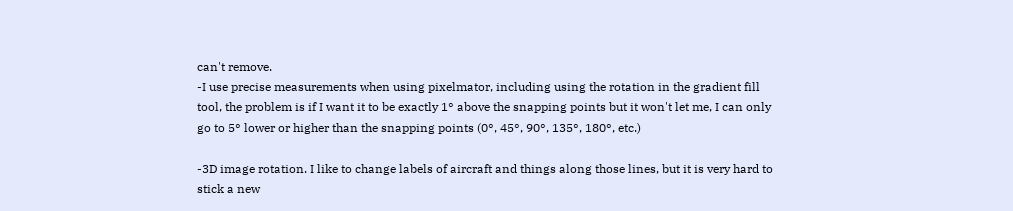can't remove.
-I use precise measurements when using pixelmator, including using the rotation in the gradient fill tool, the problem is if I want it to be exactly 1° above the snapping points but it won't let me, I can only go to 5° lower or higher than the snapping points (0°, 45°, 90°, 135°, 180°, etc.)

-3D image rotation. I like to change labels of aircraft and things along those lines, but it is very hard to stick a new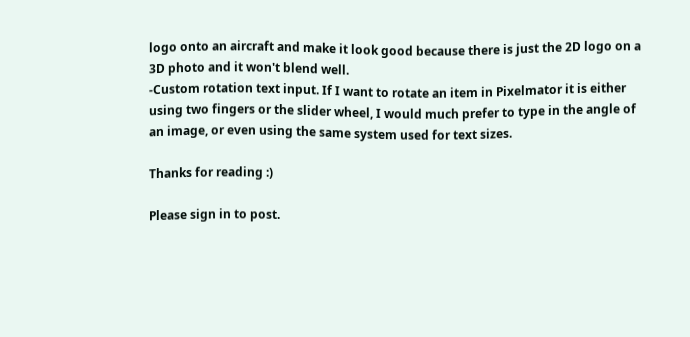logo onto an aircraft and make it look good because there is just the 2D logo on a 3D photo and it won't blend well.
-Custom rotation text input. If I want to rotate an item in Pixelmator it is either using two fingers or the slider wheel, I would much prefer to type in the angle of an image, or even using the same system used for text sizes.

Thanks for reading :)

Please sign in to post.